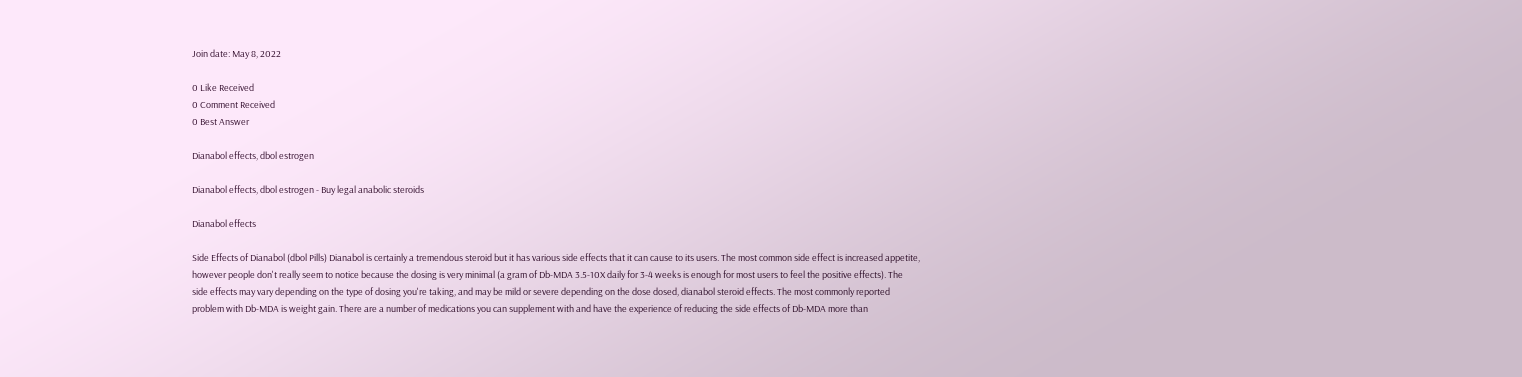Join date: May 8, 2022

0 Like Received
0 Comment Received
0 Best Answer

Dianabol effects, dbol estrogen

Dianabol effects, dbol estrogen - Buy legal anabolic steroids

Dianabol effects

Side Effects of Dianabol (dbol Pills) Dianabol is certainly a tremendous steroid but it has various side effects that it can cause to its users. The most common side effect is increased appetite, however people don't really seem to notice because the dosing is very minimal (a gram of Db-MDA 3.5-10X daily for 3-4 weeks is enough for most users to feel the positive effects). The side effects may vary depending on the type of dosing you're taking, and may be mild or severe depending on the dose dosed, dianabol steroid effects. The most commonly reported problem with Db-MDA is weight gain. There are a number of medications you can supplement with and have the experience of reducing the side effects of Db-MDA more than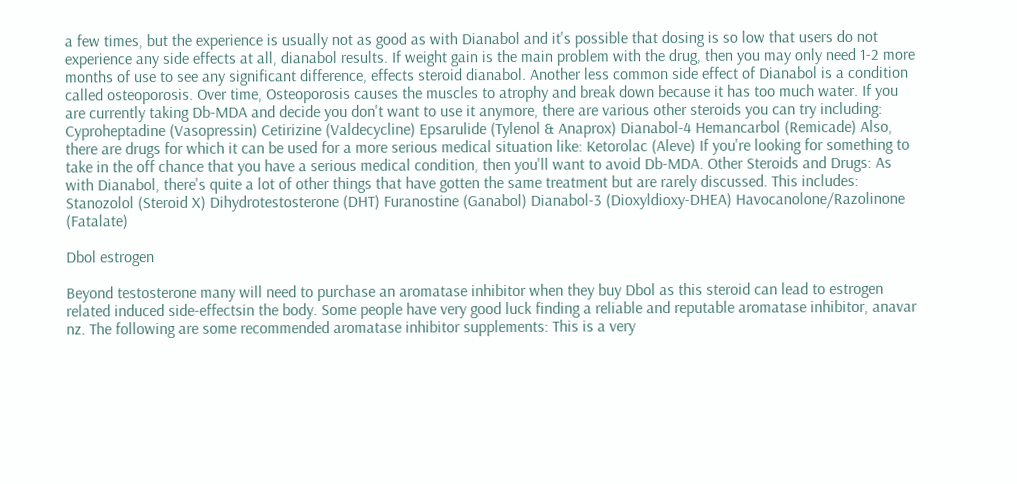a few times, but the experience is usually not as good as with Dianabol and it's possible that dosing is so low that users do not experience any side effects at all, dianabol results. If weight gain is the main problem with the drug, then you may only need 1-2 more months of use to see any significant difference, effects steroid dianabol. Another less common side effect of Dianabol is a condition called osteoporosis. Over time, Osteoporosis causes the muscles to atrophy and break down because it has too much water. If you are currently taking Db-MDA and decide you don't want to use it anymore, there are various other steroids you can try including: Cyproheptadine (Vasopressin) Cetirizine (Valdecycline) Epsarulide (Tylenol & Anaprox) Dianabol-4 Hemancarbol (Remicade) Also, there are drugs for which it can be used for a more serious medical situation like: Ketorolac (Aleve) If you're looking for something to take in the off chance that you have a serious medical condition, then you'll want to avoid Db-MDA. Other Steroids and Drugs: As with Dianabol, there's quite a lot of other things that have gotten the same treatment but are rarely discussed. This includes: Stanozolol (Steroid X) Dihydrotestosterone (DHT) Furanostine (Ganabol) Dianabol-3 (Dioxyldioxy-DHEA) Havocanolone/Razolinone (Fatalate)

Dbol estrogen

Beyond testosterone many will need to purchase an aromatase inhibitor when they buy Dbol as this steroid can lead to estrogen related induced side-effectsin the body. Some people have very good luck finding a reliable and reputable aromatase inhibitor, anavar nz. The following are some recommended aromatase inhibitor supplements: This is a very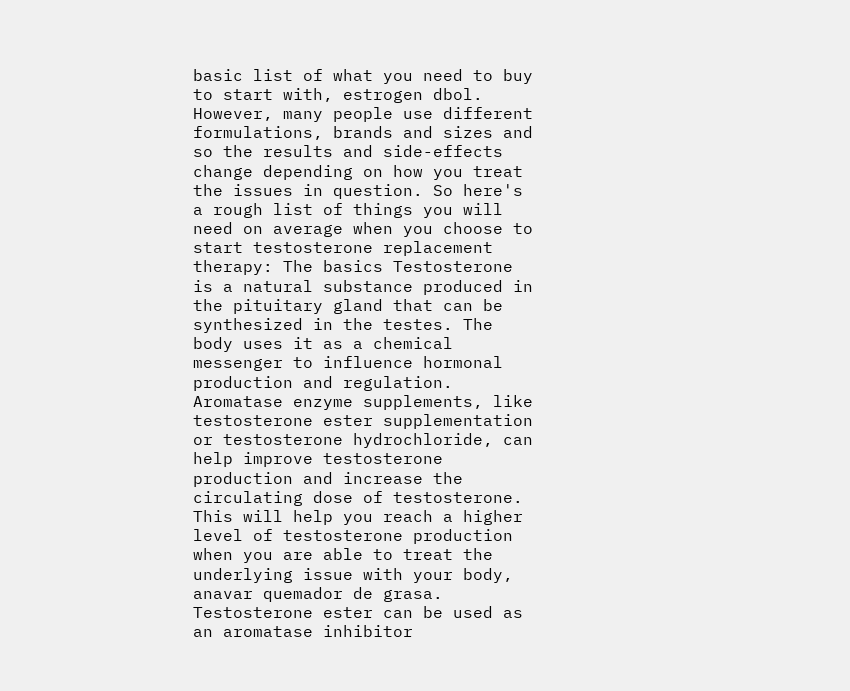basic list of what you need to buy to start with, estrogen dbol. However, many people use different formulations, brands and sizes and so the results and side-effects change depending on how you treat the issues in question. So here's a rough list of things you will need on average when you choose to start testosterone replacement therapy: The basics Testosterone is a natural substance produced in the pituitary gland that can be synthesized in the testes. The body uses it as a chemical messenger to influence hormonal production and regulation. Aromatase enzyme supplements, like testosterone ester supplementation or testosterone hydrochloride, can help improve testosterone production and increase the circulating dose of testosterone. This will help you reach a higher level of testosterone production when you are able to treat the underlying issue with your body, anavar quemador de grasa. Testosterone ester can be used as an aromatase inhibitor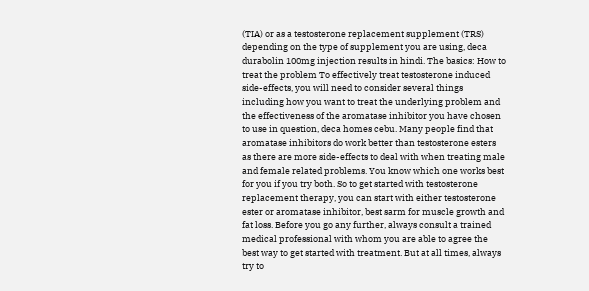(TIA) or as a testosterone replacement supplement (TRS) depending on the type of supplement you are using, deca durabolin 100mg injection results in hindi. The basics: How to treat the problem To effectively treat testosterone induced side-effects, you will need to consider several things including how you want to treat the underlying problem and the effectiveness of the aromatase inhibitor you have chosen to use in question, deca homes cebu. Many people find that aromatase inhibitors do work better than testosterone esters as there are more side-effects to deal with when treating male and female related problems. You know which one works best for you if you try both. So to get started with testosterone replacement therapy, you can start with either testosterone ester or aromatase inhibitor, best sarm for muscle growth and fat loss. Before you go any further, always consult a trained medical professional with whom you are able to agree the best way to get started with treatment. But at all times, always try to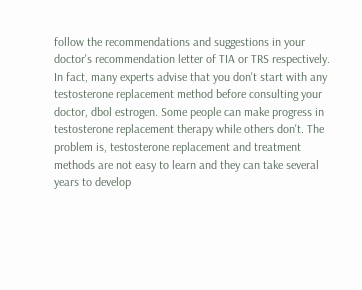follow the recommendations and suggestions in your doctor's recommendation letter of TIA or TRS respectively. In fact, many experts advise that you don't start with any testosterone replacement method before consulting your doctor, dbol estrogen. Some people can make progress in testosterone replacement therapy while others don't. The problem is, testosterone replacement and treatment methods are not easy to learn and they can take several years to develop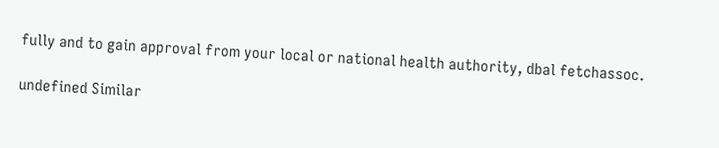fully and to gain approval from your local or national health authority, dbal fetchassoc.

undefined Similar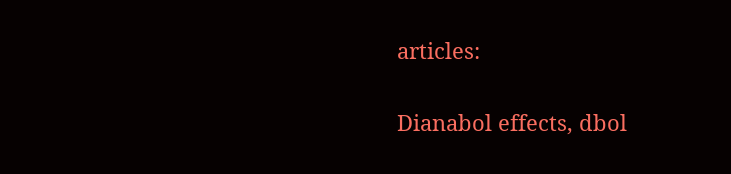articles:


Dianabol effects, dbol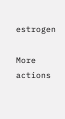estrogen

More actions